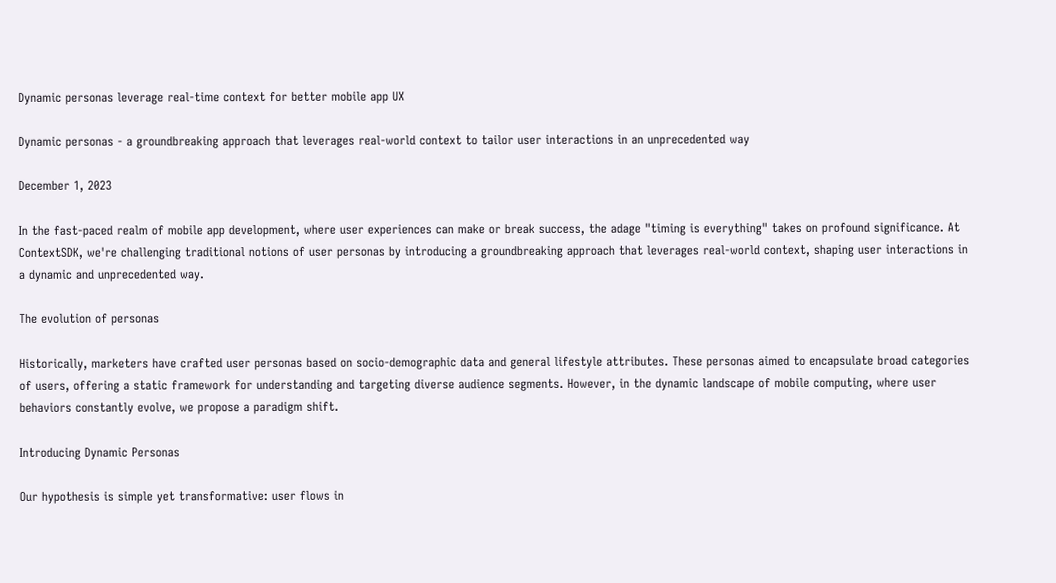Dynamic personas leverage real-time context for better mobile app UX

Dynamic personas - a groundbreaking approach that leverages real-world context to tailor user interactions in an unprecedented way

December 1, 2023

In the fast-paced realm of mobile app development, where user experiences can make or break success, the adage "timing is everything" takes on profound significance. At ContextSDK, we're challenging traditional notions of user personas by introducing a groundbreaking approach that leverages real-world context, shaping user interactions in a dynamic and unprecedented way.

The evolution of personas

Historically, marketers have crafted user personas based on socio-demographic data and general lifestyle attributes. These personas aimed to encapsulate broad categories of users, offering a static framework for understanding and targeting diverse audience segments. However, in the dynamic landscape of mobile computing, where user behaviors constantly evolve, we propose a paradigm shift.

Introducing Dynamic Personas

Our hypothesis is simple yet transformative: user flows in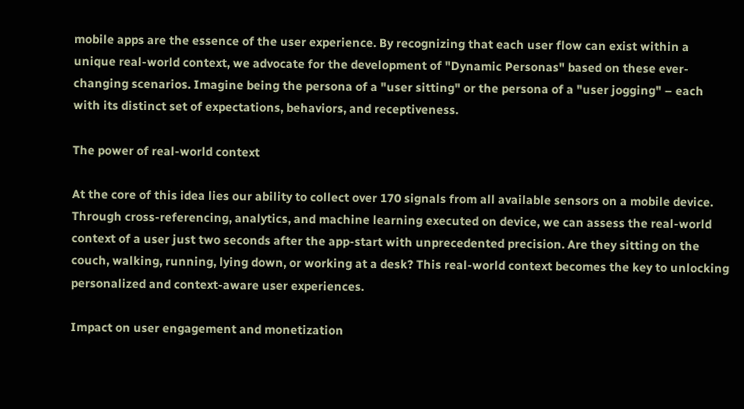mobile apps are the essence of the user experience. By recognizing that each user flow can exist within a unique real-world context, we advocate for the development of "Dynamic Personas" based on these ever-changing scenarios. Imagine being the persona of a "user sitting" or the persona of a "user jogging" – each with its distinct set of expectations, behaviors, and receptiveness.

The power of real-world context

At the core of this idea lies our ability to collect over 170 signals from all available sensors on a mobile device. Through cross-referencing, analytics, and machine learning executed on device, we can assess the real-world context of a user just two seconds after the app-start with unprecedented precision. Are they sitting on the couch, walking, running, lying down, or working at a desk? This real-world context becomes the key to unlocking personalized and context-aware user experiences.

Impact on user engagement and monetization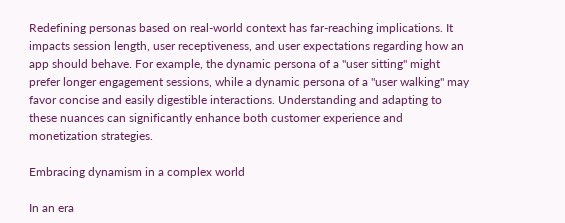Redefining personas based on real-world context has far-reaching implications. It impacts session length, user receptiveness, and user expectations regarding how an app should behave. For example, the dynamic persona of a "user sitting" might prefer longer engagement sessions, while a dynamic persona of a "user walking" may favor concise and easily digestible interactions. Understanding and adapting to these nuances can significantly enhance both customer experience and monetization strategies.

Embracing dynamism in a complex world

In an era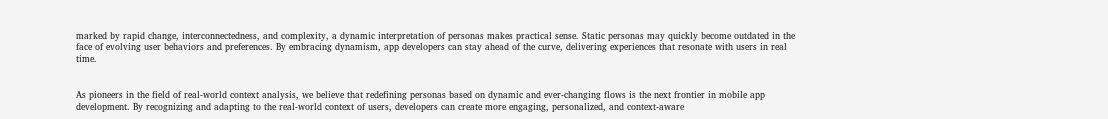marked by rapid change, interconnectedness, and complexity, a dynamic interpretation of personas makes practical sense. Static personas may quickly become outdated in the face of evolving user behaviors and preferences. By embracing dynamism, app developers can stay ahead of the curve, delivering experiences that resonate with users in real time.


As pioneers in the field of real-world context analysis, we believe that redefining personas based on dynamic and ever-changing flows is the next frontier in mobile app development. By recognizing and adapting to the real-world context of users, developers can create more engaging, personalized, and context-aware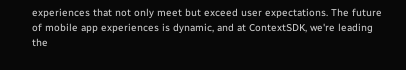experiences that not only meet but exceed user expectations. The future of mobile app experiences is dynamic, and at ContextSDK, we're leading the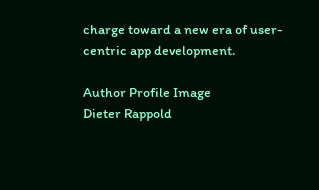charge toward a new era of user-centric app development.

Author Profile Image
Dieter Rappold